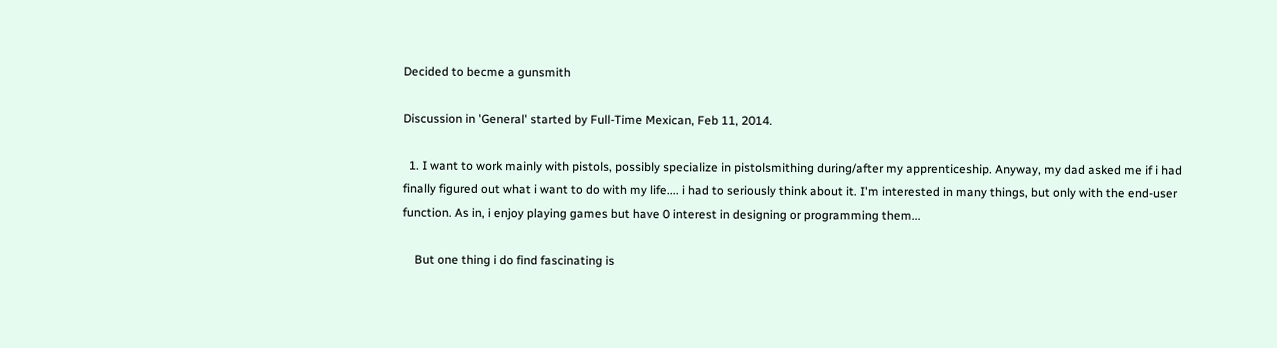Decided to becme a gunsmith

Discussion in 'General' started by Full-Time Mexican, Feb 11, 2014.

  1. I want to work mainly with pistols, possibly specialize in pistolsmithing during/after my apprenticeship. Anyway, my dad asked me if i had finally figured out what i want to do with my life.... i had to seriously think about it. I'm interested in many things, but only with the end-user function. As in, i enjoy playing games but have 0 interest in designing or programming them...

    But one thing i do find fascinating is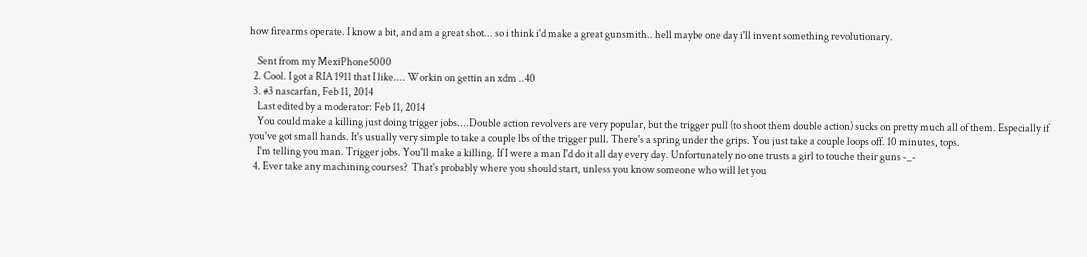how firearms operate. I know a bit, and am a great shot... so i think i'd make a great gunsmith.. hell maybe one day i'll invent something revolutionary.

    Sent from my MexiPhone5000
  2. Cool. I got a RIA 1911 that I like.... Workin on gettin an xdm ..40
  3. #3 nascarfan, Feb 11, 2014
    Last edited by a moderator: Feb 11, 2014
    You could make a killing just doing trigger jobs....Double action revolvers are very popular, but the trigger pull (to shoot them double action) sucks on pretty much all of them. Especially if you've got small hands. It's usually very simple to take a couple lbs of the trigger pull. There's a spring under the grips. You just take a couple loops off. 10 minutes, tops.
    I'm telling you man. Trigger jobs. You'll make a killing. If I were a man I'd do it all day every day. Unfortunately no one trusts a girl to touche their guns -_-
  4. Ever take any machining courses?  That's probably where you should start, unless you know someone who will let you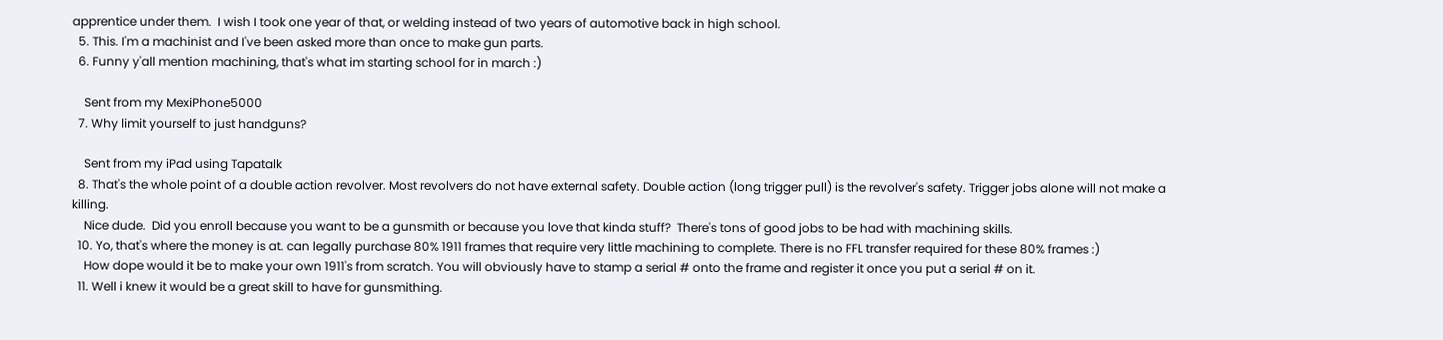apprentice under them.  I wish I took one year of that, or welding instead of two years of automotive back in high school.
  5. This. I'm a machinist and I've been asked more than once to make gun parts.
  6. Funny y'all mention machining, that's what im starting school for in march :)

    Sent from my MexiPhone5000
  7. Why limit yourself to just handguns?

    Sent from my iPad using Tapatalk
  8. That's the whole point of a double action revolver. Most revolvers do not have external safety. Double action (long trigger pull) is the revolver's safety. Trigger jobs alone will not make a killing.
    Nice dude.  Did you enroll because you want to be a gunsmith or because you love that kinda stuff?  There's tons of good jobs to be had with machining skills.
  10. Yo, that's where the money is at. can legally purchase 80% 1911 frames that require very little machining to complete. There is no FFL transfer required for these 80% frames :)
    How dope would it be to make your own 1911's from scratch. You will obviously have to stamp a serial # onto the frame and register it once you put a serial # on it.
  11. Well i knew it would be a great skill to have for gunsmithing.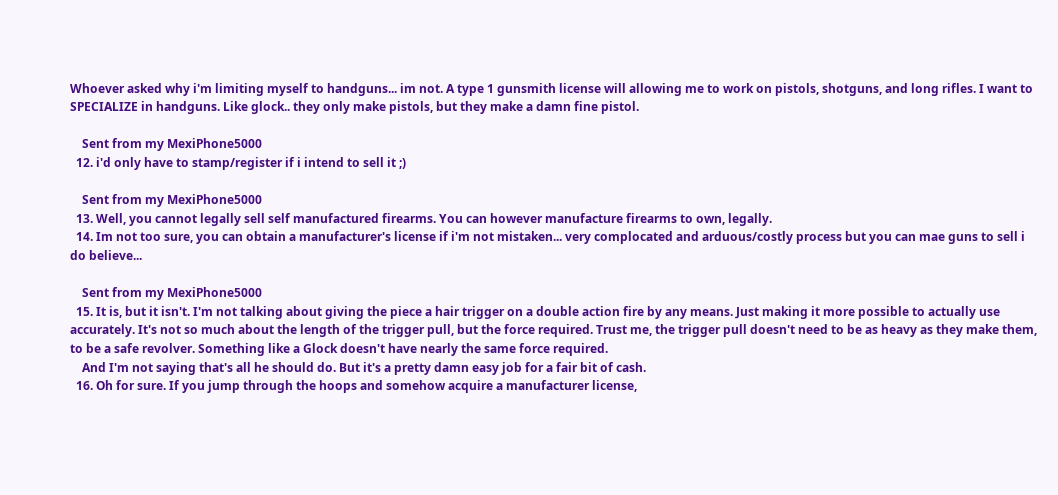Whoever asked why i'm limiting myself to handguns... im not. A type 1 gunsmith license will allowing me to work on pistols, shotguns, and long rifles. I want to SPECIALIZE in handguns. Like glock.. they only make pistols, but they make a damn fine pistol.

    Sent from my MexiPhone5000
  12. i'd only have to stamp/register if i intend to sell it ;)

    Sent from my MexiPhone5000
  13. Well, you cannot legally sell self manufactured firearms. You can however manufacture firearms to own, legally.
  14. Im not too sure, you can obtain a manufacturer's license if i'm not mistaken... very complocated and arduous/costly process but you can mae guns to sell i do believe...

    Sent from my MexiPhone5000
  15. It is, but it isn't. I'm not talking about giving the piece a hair trigger on a double action fire by any means. Just making it more possible to actually use accurately. It's not so much about the length of the trigger pull, but the force required. Trust me, the trigger pull doesn't need to be as heavy as they make them, to be a safe revolver. Something like a Glock doesn't have nearly the same force required.
    And I'm not saying that's all he should do. But it's a pretty damn easy job for a fair bit of cash.
  16. Oh for sure. If you jump through the hoops and somehow acquire a manufacturer license,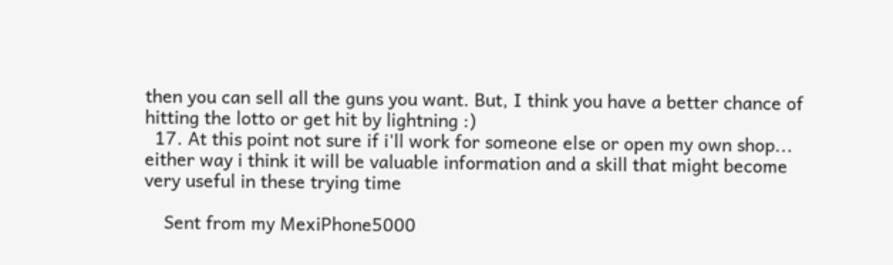then you can sell all the guns you want. But, I think you have a better chance of hitting the lotto or get hit by lightning :)
  17. At this point not sure if i'll work for someone else or open my own shop... either way i think it will be valuable information and a skill that might become very useful in these trying time

    Sent from my MexiPhone5000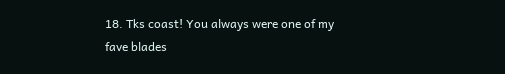18. Tks coast! You always were one of my fave blades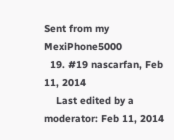Sent from my MexiPhone5000
  19. #19 nascarfan, Feb 11, 2014
    Last edited by a moderator: Feb 11, 2014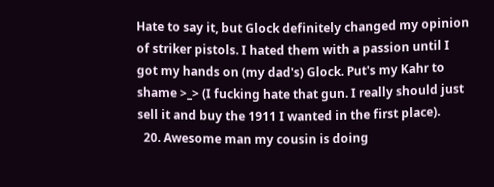Hate to say it, but Glock definitely changed my opinion of striker pistols. I hated them with a passion until I got my hands on (my dad's) Glock. Put's my Kahr to shame >_> (I fucking hate that gun. I really should just sell it and buy the 1911 I wanted in the first place).
  20. Awesome man my cousin is doing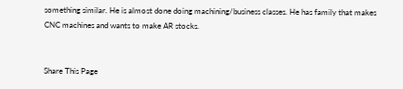something similar. He is almost done doing machining/business classes. He has family that makes CNC machines and wants to make AR stocks.


Share This Page